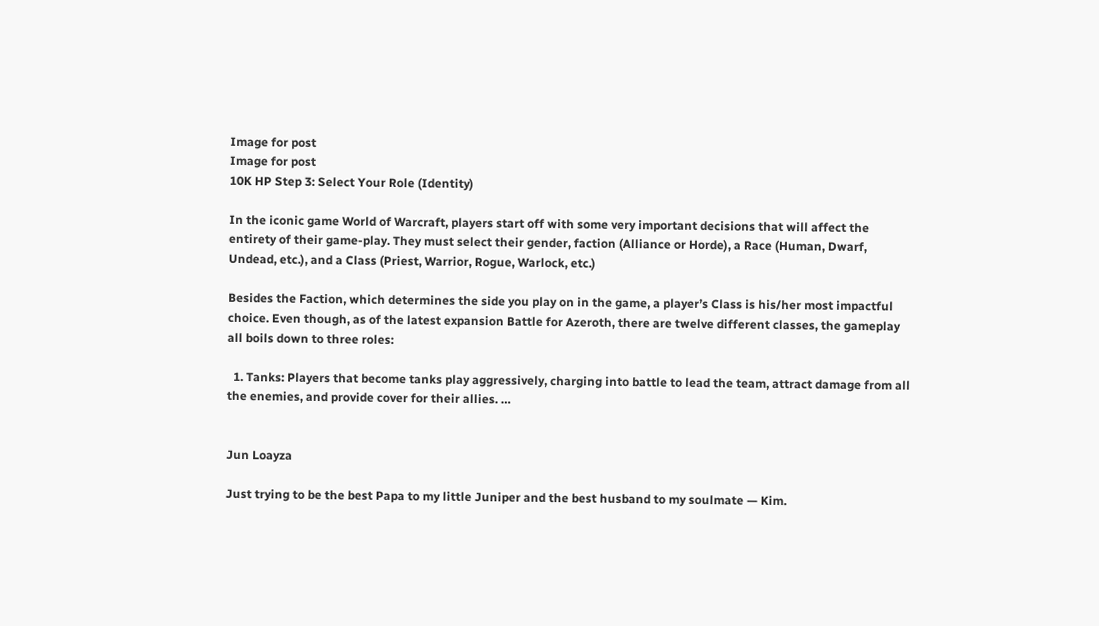Image for post
Image for post
10K HP Step 3: Select Your Role (Identity)

In the iconic game World of Warcraft, players start off with some very important decisions that will affect the entirety of their game-play. They must select their gender, faction (Alliance or Horde), a Race (Human, Dwarf, Undead, etc.), and a Class (Priest, Warrior, Rogue, Warlock, etc.)

Besides the Faction, which determines the side you play on in the game, a player’s Class is his/her most impactful choice. Even though, as of the latest expansion Battle for Azeroth, there are twelve different classes, the gameplay all boils down to three roles:

  1. Tanks: Players that become tanks play aggressively, charging into battle to lead the team, attract damage from all the enemies, and provide cover for their allies. …


Jun Loayza

Just trying to be the best Papa to my little Juniper and the best husband to my soulmate — Kim.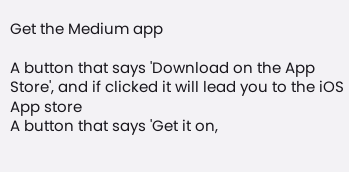Get the Medium app

A button that says 'Download on the App Store', and if clicked it will lead you to the iOS App store
A button that says 'Get it on,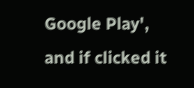Google Play', and if clicked it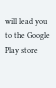will lead you to the Google Play store